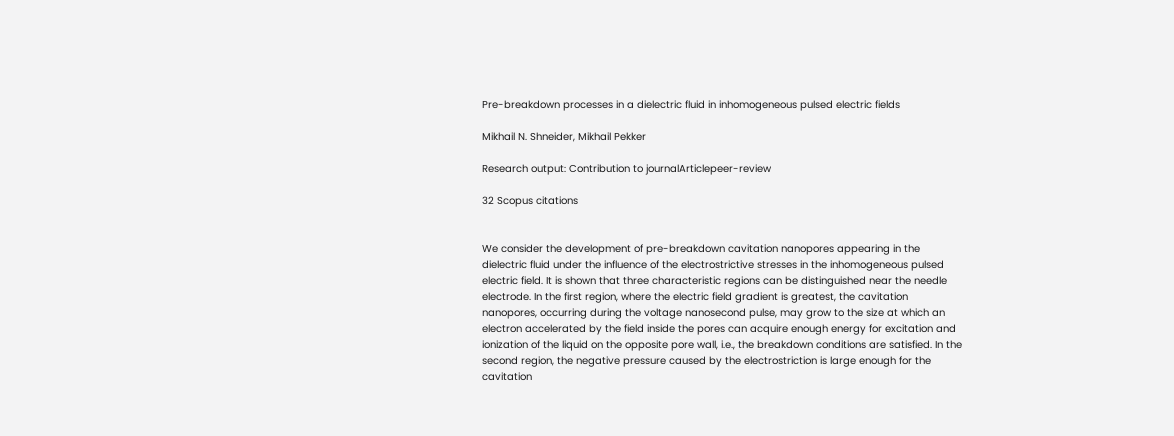Pre-breakdown processes in a dielectric fluid in inhomogeneous pulsed electric fields

Mikhail N. Shneider, Mikhail Pekker

Research output: Contribution to journalArticlepeer-review

32 Scopus citations


We consider the development of pre-breakdown cavitation nanopores appearing in the dielectric fluid under the influence of the electrostrictive stresses in the inhomogeneous pulsed electric field. It is shown that three characteristic regions can be distinguished near the needle electrode. In the first region, where the electric field gradient is greatest, the cavitation nanopores, occurring during the voltage nanosecond pulse, may grow to the size at which an electron accelerated by the field inside the pores can acquire enough energy for excitation and ionization of the liquid on the opposite pore wall, i.e., the breakdown conditions are satisfied. In the second region, the negative pressure caused by the electrostriction is large enough for the cavitation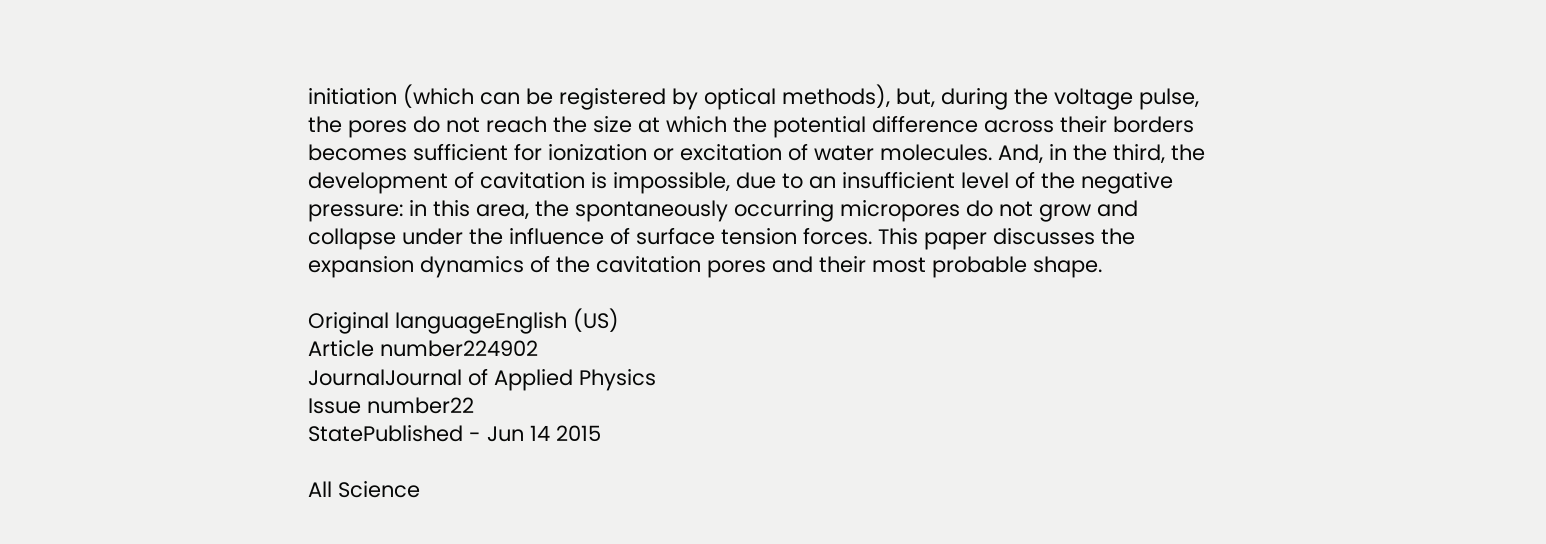initiation (which can be registered by optical methods), but, during the voltage pulse, the pores do not reach the size at which the potential difference across their borders becomes sufficient for ionization or excitation of water molecules. And, in the third, the development of cavitation is impossible, due to an insufficient level of the negative pressure: in this area, the spontaneously occurring micropores do not grow and collapse under the influence of surface tension forces. This paper discusses the expansion dynamics of the cavitation pores and their most probable shape.

Original languageEnglish (US)
Article number224902
JournalJournal of Applied Physics
Issue number22
StatePublished - Jun 14 2015

All Science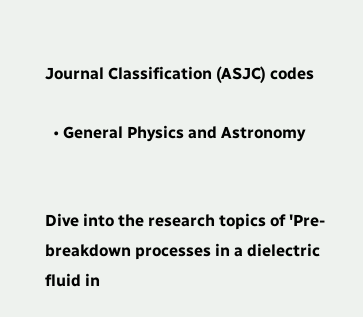Journal Classification (ASJC) codes

  • General Physics and Astronomy


Dive into the research topics of 'Pre-breakdown processes in a dielectric fluid in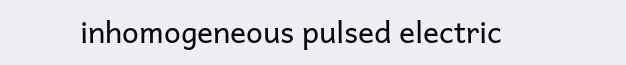inhomogeneous pulsed electric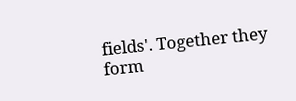fields'. Together they form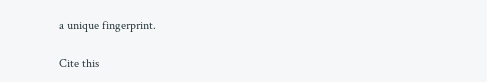a unique fingerprint.

Cite this